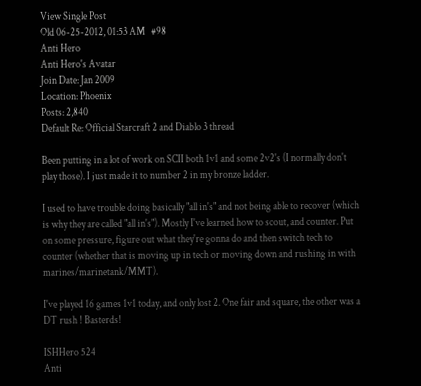View Single Post
Old 06-25-2012, 01:53 AM   #98
Anti Hero
Anti Hero's Avatar
Join Date: Jan 2009
Location: Phoenix
Posts: 2,840
Default Re: Official Starcraft 2 and Diablo 3 thread

Been putting in a lot of work on SCII both 1v1 and some 2v2's (I normally don't play those). I just made it to number 2 in my bronze ladder.

I used to have trouble doing basically "all in's" and not being able to recover (which is why they are called "all in's"). Mostly I've learned how to scout, and counter. Put on some pressure, figure out what they're gonna do and then switch tech to counter (whether that is moving up in tech or moving down and rushing in with marines/marinetank/MMT).

I've played 16 games 1v1 today, and only lost 2. One fair and square, the other was a DT rush ! Basterds!

ISHHero 524
Anti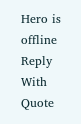Hero is offline   Reply With Quote